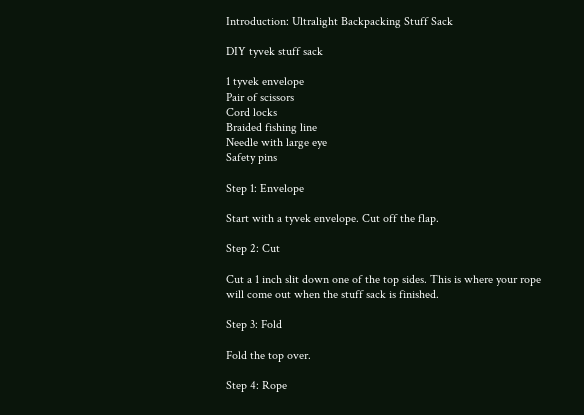Introduction: Ultralight Backpacking Stuff Sack

DIY tyvek stuff sack

1 tyvek envelope
Pair of scissors
Cord locks
Braided fishing line
Needle with large eye
Safety pins

Step 1: Envelope

Start with a tyvek envelope. Cut off the flap.

Step 2: Cut

Cut a 1 inch slit down one of the top sides. This is where your rope will come out when the stuff sack is finished.

Step 3: Fold

Fold the top over.

Step 4: Rope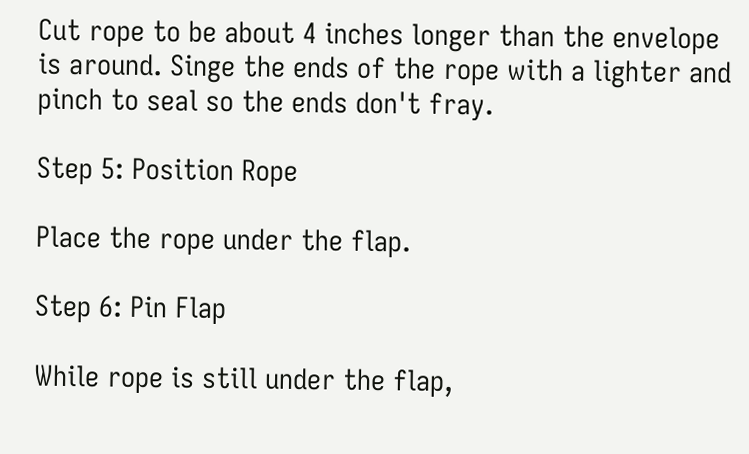Cut rope to be about 4 inches longer than the envelope is around. Singe the ends of the rope with a lighter and pinch to seal so the ends don't fray.

Step 5: Position Rope

Place the rope under the flap.

Step 6: Pin Flap

While rope is still under the flap,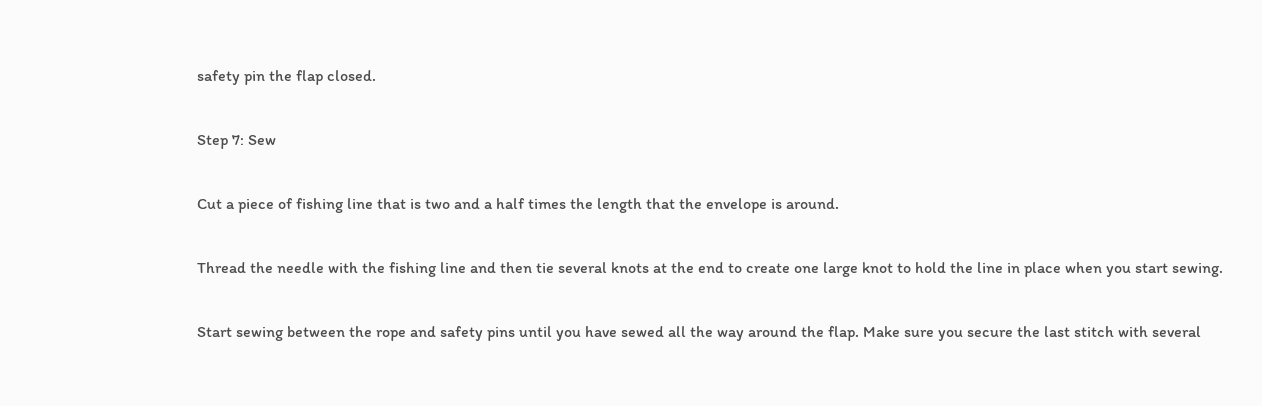safety pin the flap closed.

Step 7: Sew

Cut a piece of fishing line that is two and a half times the length that the envelope is around.

Thread the needle with the fishing line and then tie several knots at the end to create one large knot to hold the line in place when you start sewing.

Start sewing between the rope and safety pins until you have sewed all the way around the flap. Make sure you secure the last stitch with several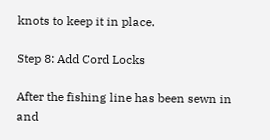knots to keep it in place.

Step 8: Add Cord Locks

After the fishing line has been sewn in and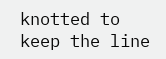knotted to keep the line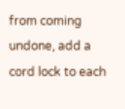from coming undone, add a cord lock to each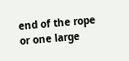end of the rope or one large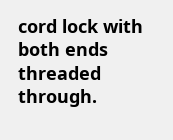cord lock with both ends threaded through.